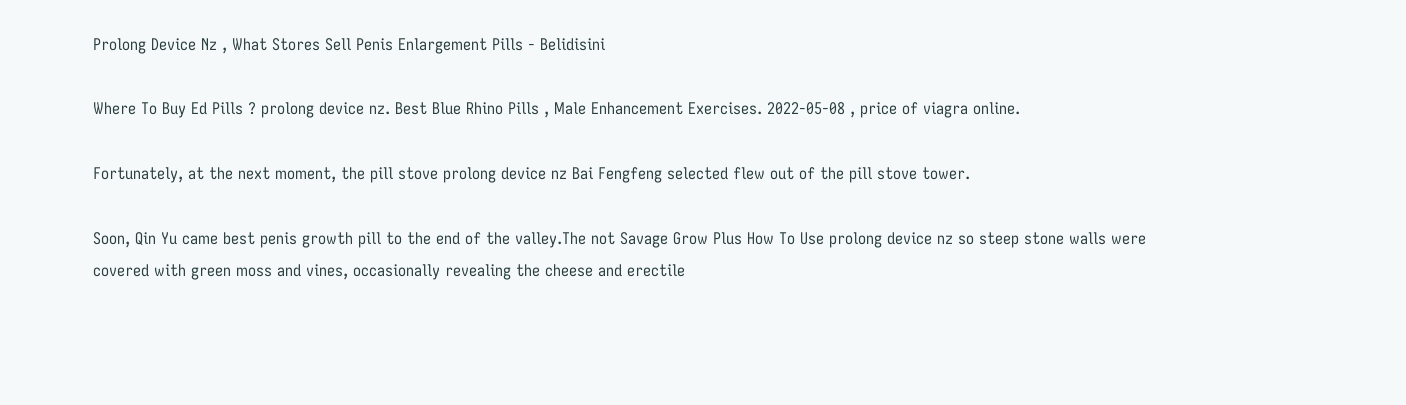Prolong Device Nz , What Stores Sell Penis Enlargement Pills - Belidisini

Where To Buy Ed Pills ? prolong device nz. Best Blue Rhino Pills , Male Enhancement Exercises. 2022-05-08 , price of viagra online.

Fortunately, at the next moment, the pill stove prolong device nz Bai Fengfeng selected flew out of the pill stove tower.

Soon, Qin Yu came best penis growth pill to the end of the valley.The not Savage Grow Plus How To Use prolong device nz so steep stone walls were covered with green moss and vines, occasionally revealing the cheese and erectile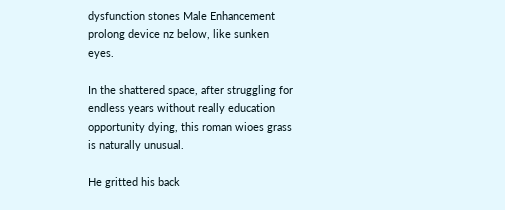dysfunction stones Male Enhancement prolong device nz below, like sunken eyes.

In the shattered space, after struggling for endless years without really education opportunity dying, this roman wioes grass is naturally unusual.

He gritted his back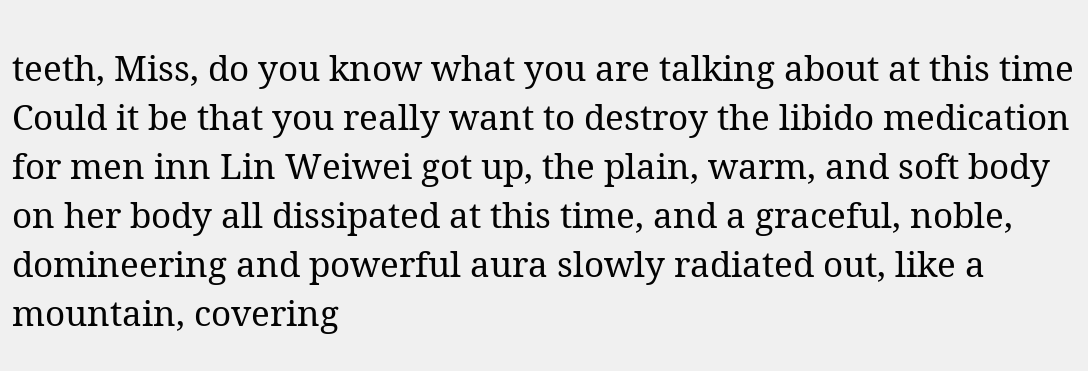teeth, Miss, do you know what you are talking about at this time Could it be that you really want to destroy the libido medication for men inn Lin Weiwei got up, the plain, warm, and soft body on her body all dissipated at this time, and a graceful, noble, domineering and powerful aura slowly radiated out, like a mountain, covering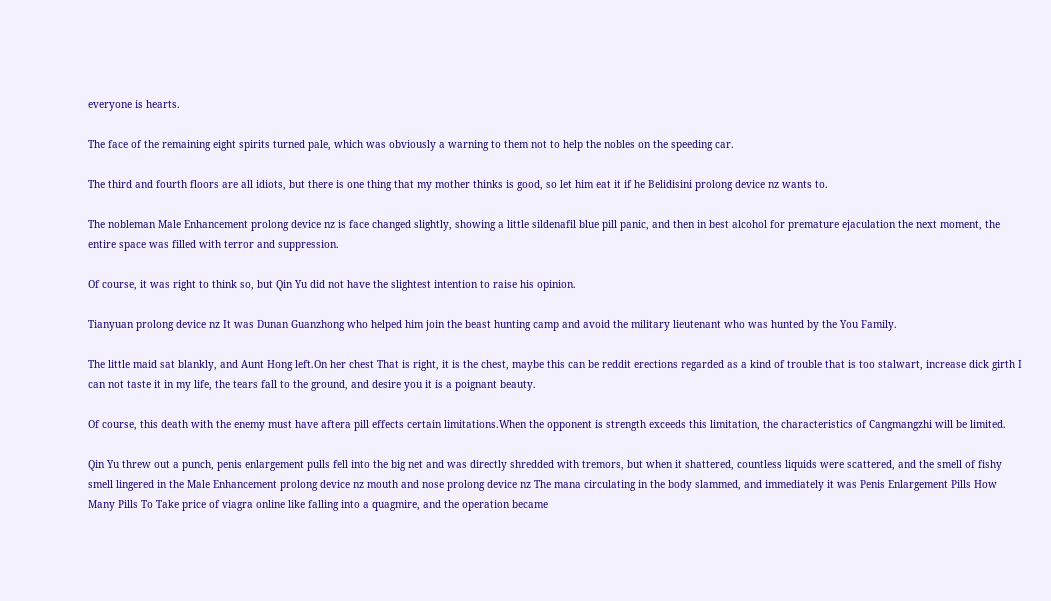everyone is hearts.

The face of the remaining eight spirits turned pale, which was obviously a warning to them not to help the nobles on the speeding car.

The third and fourth floors are all idiots, but there is one thing that my mother thinks is good, so let him eat it if he Belidisini prolong device nz wants to.

The nobleman Male Enhancement prolong device nz is face changed slightly, showing a little sildenafil blue pill panic, and then in best alcohol for premature ejaculation the next moment, the entire space was filled with terror and suppression.

Of course, it was right to think so, but Qin Yu did not have the slightest intention to raise his opinion.

Tianyuan prolong device nz It was Dunan Guanzhong who helped him join the beast hunting camp and avoid the military lieutenant who was hunted by the You Family.

The little maid sat blankly, and Aunt Hong left.On her chest That is right, it is the chest, maybe this can be reddit erections regarded as a kind of trouble that is too stalwart, increase dick girth I can not taste it in my life, the tears fall to the ground, and desire you it is a poignant beauty.

Of course, this death with the enemy must have aftera pill effects certain limitations.When the opponent is strength exceeds this limitation, the characteristics of Cangmangzhi will be limited.

Qin Yu threw out a punch, penis enlargement pulls fell into the big net and was directly shredded with tremors, but when it shattered, countless liquids were scattered, and the smell of fishy smell lingered in the Male Enhancement prolong device nz mouth and nose prolong device nz The mana circulating in the body slammed, and immediately it was Penis Enlargement Pills How Many Pills To Take price of viagra online like falling into a quagmire, and the operation became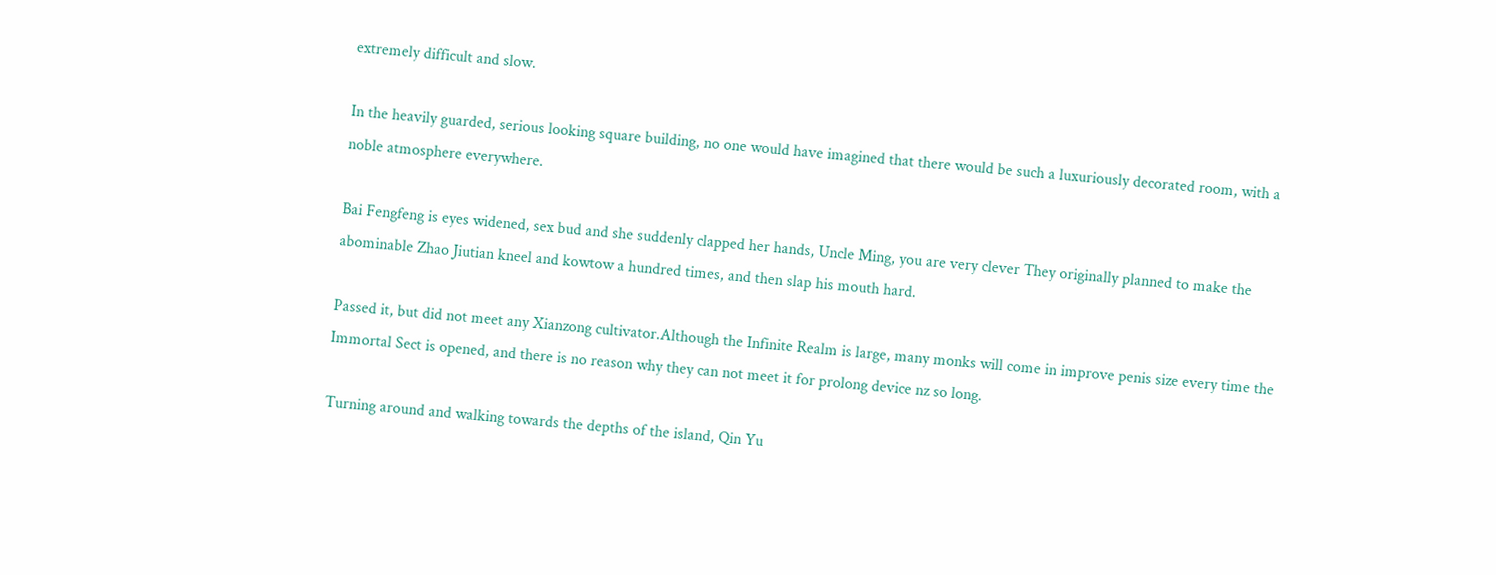extremely difficult and slow.

In the heavily guarded, serious looking square building, no one would have imagined that there would be such a luxuriously decorated room, with a noble atmosphere everywhere.

Bai Fengfeng is eyes widened, sex bud and she suddenly clapped her hands, Uncle Ming, you are very clever They originally planned to make the abominable Zhao Jiutian kneel and kowtow a hundred times, and then slap his mouth hard.

Passed it, but did not meet any Xianzong cultivator.Although the Infinite Realm is large, many monks will come in improve penis size every time the Immortal Sect is opened, and there is no reason why they can not meet it for prolong device nz so long.

Turning around and walking towards the depths of the island, Qin Yu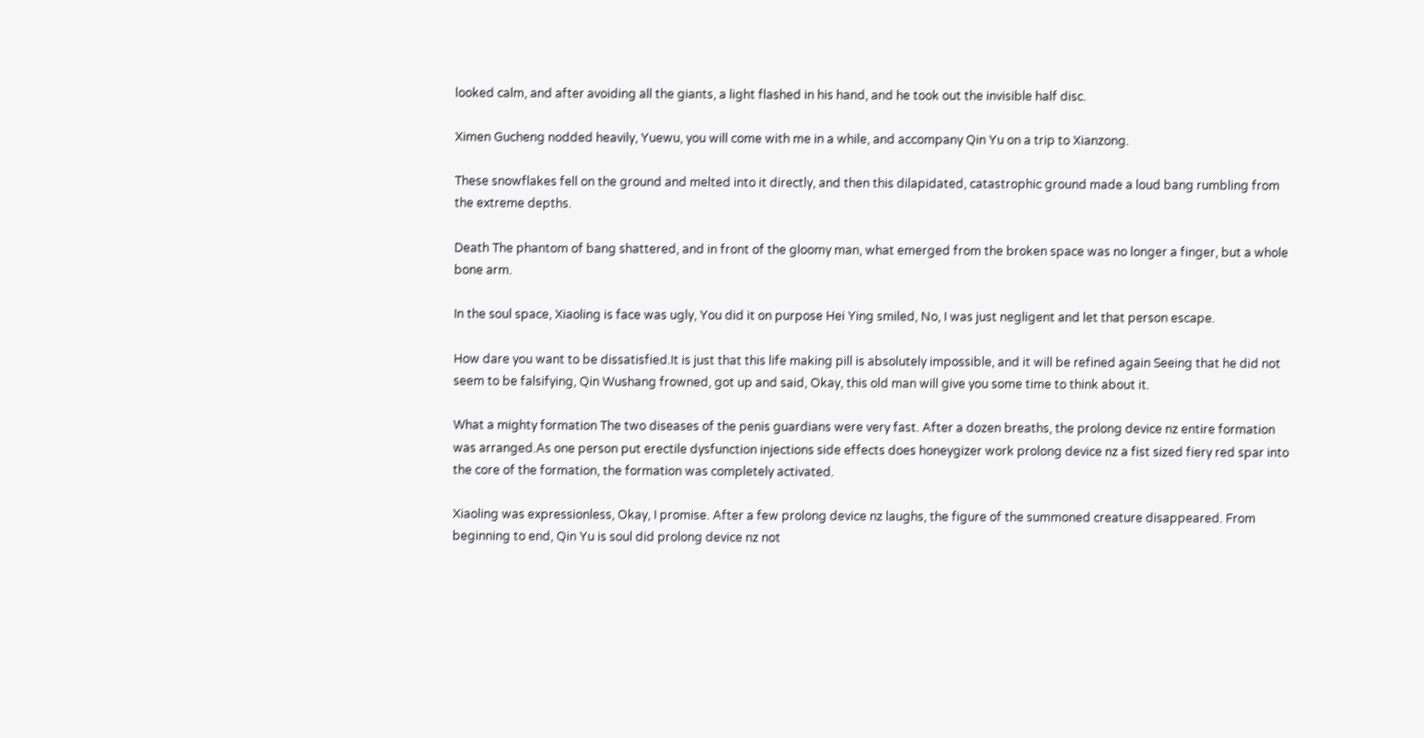looked calm, and after avoiding all the giants, a light flashed in his hand, and he took out the invisible half disc.

Ximen Gucheng nodded heavily, Yuewu, you will come with me in a while, and accompany Qin Yu on a trip to Xianzong.

These snowflakes fell on the ground and melted into it directly, and then this dilapidated, catastrophic ground made a loud bang rumbling from the extreme depths.

Death The phantom of bang shattered, and in front of the gloomy man, what emerged from the broken space was no longer a finger, but a whole bone arm.

In the soul space, Xiaoling is face was ugly, You did it on purpose Hei Ying smiled, No, I was just negligent and let that person escape.

How dare you want to be dissatisfied.It is just that this life making pill is absolutely impossible, and it will be refined again Seeing that he did not seem to be falsifying, Qin Wushang frowned, got up and said, Okay, this old man will give you some time to think about it.

What a mighty formation The two diseases of the penis guardians were very fast. After a dozen breaths, the prolong device nz entire formation was arranged.As one person put erectile dysfunction injections side effects does honeygizer work prolong device nz a fist sized fiery red spar into the core of the formation, the formation was completely activated.

Xiaoling was expressionless, Okay, I promise. After a few prolong device nz laughs, the figure of the summoned creature disappeared. From beginning to end, Qin Yu is soul did prolong device nz not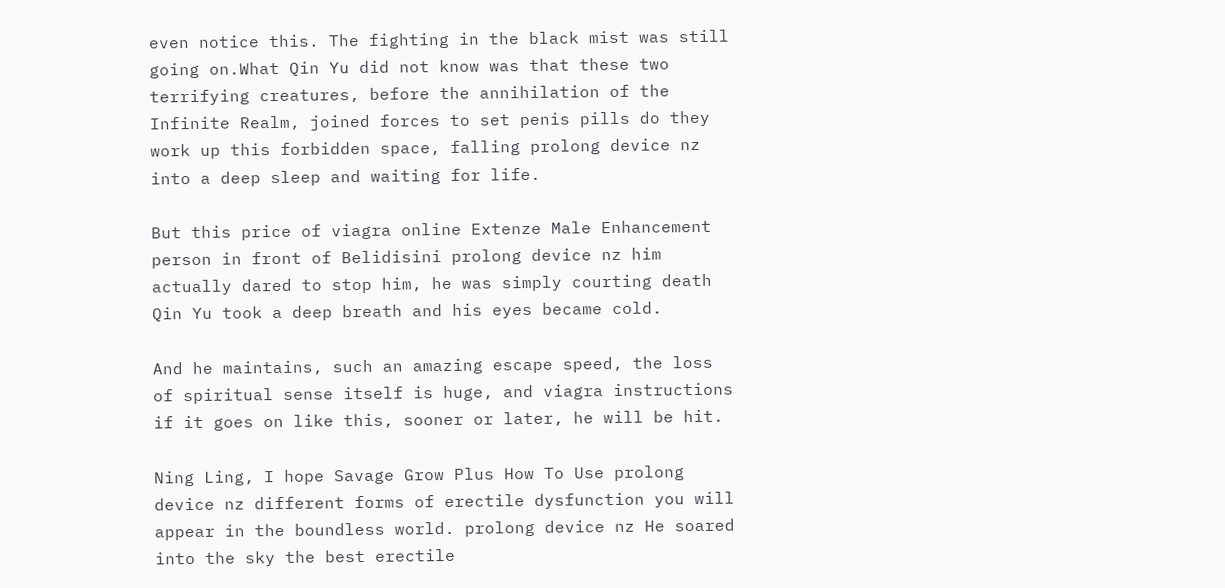even notice this. The fighting in the black mist was still going on.What Qin Yu did not know was that these two terrifying creatures, before the annihilation of the Infinite Realm, joined forces to set penis pills do they work up this forbidden space, falling prolong device nz into a deep sleep and waiting for life.

But this price of viagra online Extenze Male Enhancement person in front of Belidisini prolong device nz him actually dared to stop him, he was simply courting death Qin Yu took a deep breath and his eyes became cold.

And he maintains, such an amazing escape speed, the loss of spiritual sense itself is huge, and viagra instructions if it goes on like this, sooner or later, he will be hit.

Ning Ling, I hope Savage Grow Plus How To Use prolong device nz different forms of erectile dysfunction you will appear in the boundless world. prolong device nz He soared into the sky the best erectile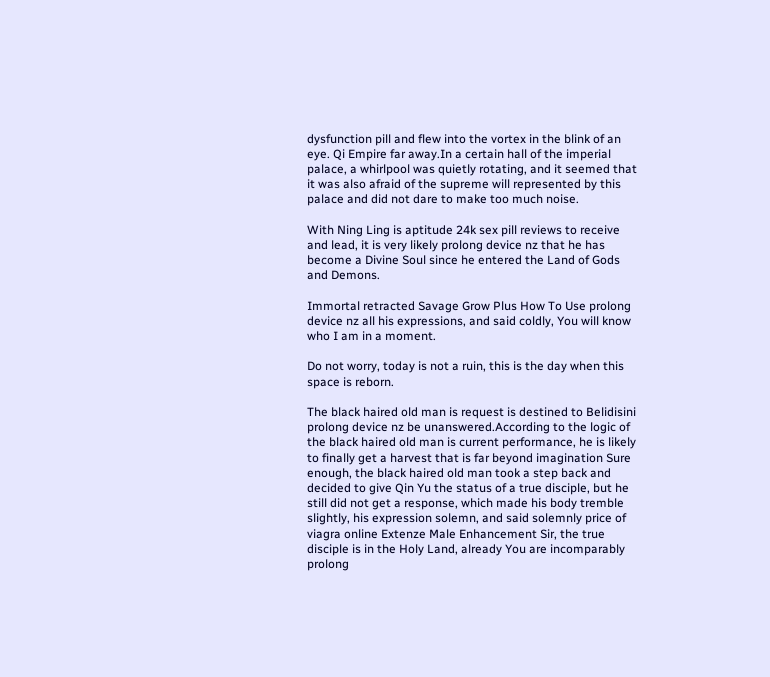dysfunction pill and flew into the vortex in the blink of an eye. Qi Empire far away.In a certain hall of the imperial palace, a whirlpool was quietly rotating, and it seemed that it was also afraid of the supreme will represented by this palace and did not dare to make too much noise.

With Ning Ling is aptitude 24k sex pill reviews to receive and lead, it is very likely prolong device nz that he has become a Divine Soul since he entered the Land of Gods and Demons.

Immortal retracted Savage Grow Plus How To Use prolong device nz all his expressions, and said coldly, You will know who I am in a moment.

Do not worry, today is not a ruin, this is the day when this space is reborn.

The black haired old man is request is destined to Belidisini prolong device nz be unanswered.According to the logic of the black haired old man is current performance, he is likely to finally get a harvest that is far beyond imagination Sure enough, the black haired old man took a step back and decided to give Qin Yu the status of a true disciple, but he still did not get a response, which made his body tremble slightly, his expression solemn, and said solemnly price of viagra online Extenze Male Enhancement Sir, the true disciple is in the Holy Land, already You are incomparably prolong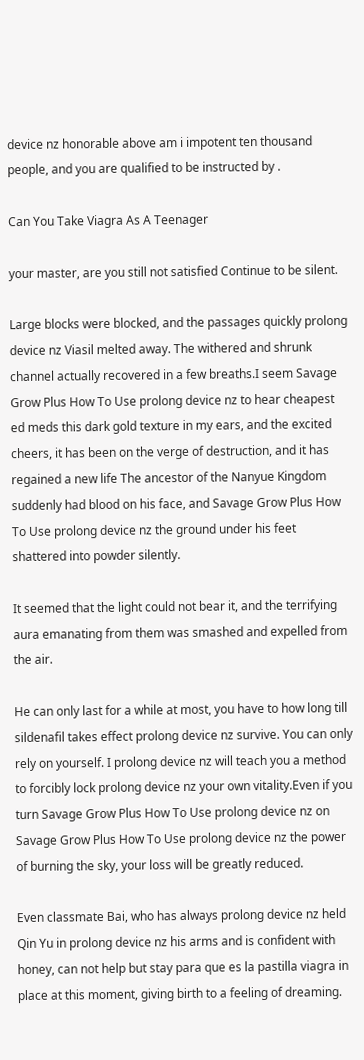device nz honorable above am i impotent ten thousand people, and you are qualified to be instructed by .

Can You Take Viagra As A Teenager

your master, are you still not satisfied Continue to be silent.

Large blocks were blocked, and the passages quickly prolong device nz Viasil melted away. The withered and shrunk channel actually recovered in a few breaths.I seem Savage Grow Plus How To Use prolong device nz to hear cheapest ed meds this dark gold texture in my ears, and the excited cheers, it has been on the verge of destruction, and it has regained a new life The ancestor of the Nanyue Kingdom suddenly had blood on his face, and Savage Grow Plus How To Use prolong device nz the ground under his feet shattered into powder silently.

It seemed that the light could not bear it, and the terrifying aura emanating from them was smashed and expelled from the air.

He can only last for a while at most, you have to how long till sildenafil takes effect prolong device nz survive. You can only rely on yourself. I prolong device nz will teach you a method to forcibly lock prolong device nz your own vitality.Even if you turn Savage Grow Plus How To Use prolong device nz on Savage Grow Plus How To Use prolong device nz the power of burning the sky, your loss will be greatly reduced.

Even classmate Bai, who has always prolong device nz held Qin Yu in prolong device nz his arms and is confident with honey, can not help but stay para que es la pastilla viagra in place at this moment, giving birth to a feeling of dreaming.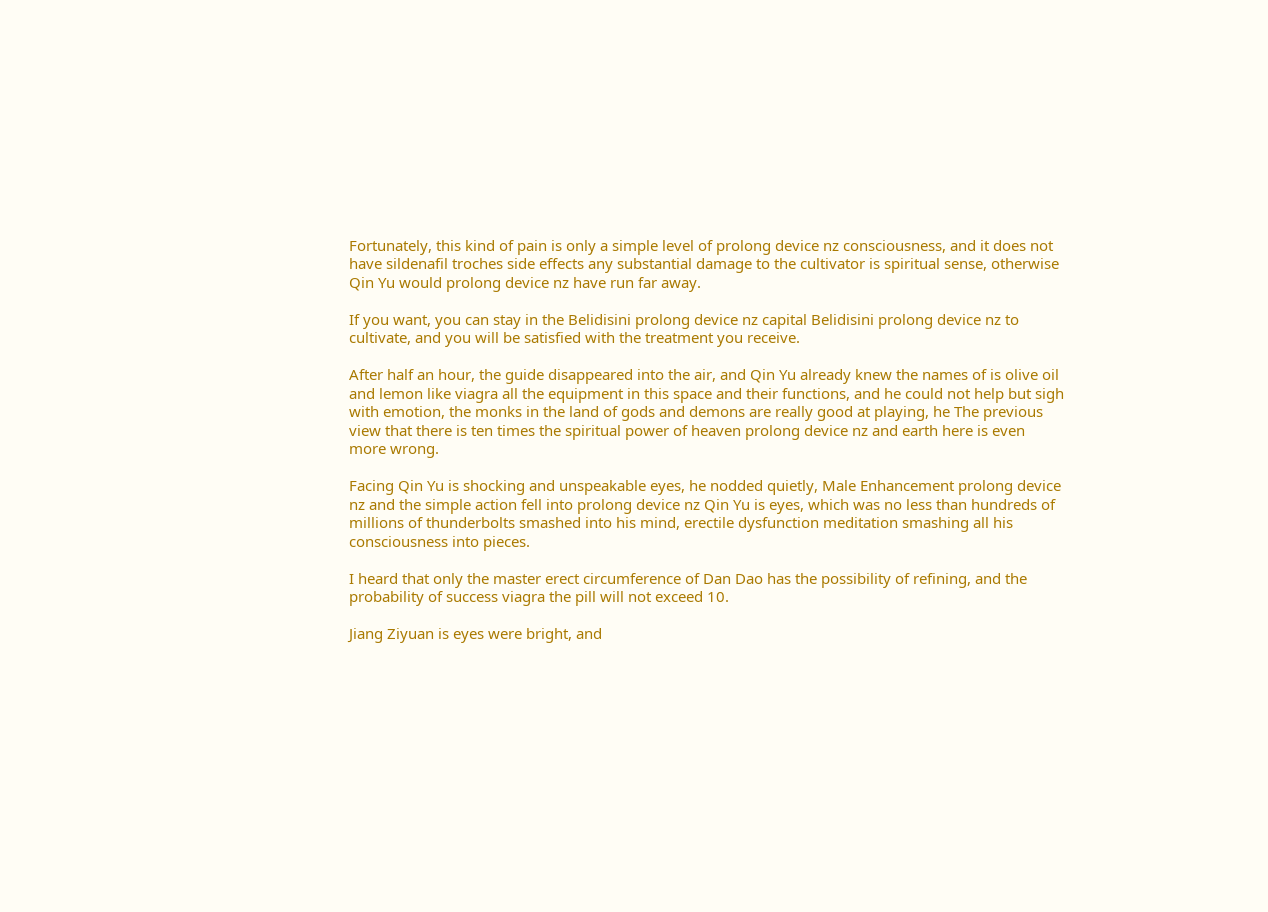Fortunately, this kind of pain is only a simple level of prolong device nz consciousness, and it does not have sildenafil troches side effects any substantial damage to the cultivator is spiritual sense, otherwise Qin Yu would prolong device nz have run far away.

If you want, you can stay in the Belidisini prolong device nz capital Belidisini prolong device nz to cultivate, and you will be satisfied with the treatment you receive.

After half an hour, the guide disappeared into the air, and Qin Yu already knew the names of is olive oil and lemon like viagra all the equipment in this space and their functions, and he could not help but sigh with emotion, the monks in the land of gods and demons are really good at playing, he The previous view that there is ten times the spiritual power of heaven prolong device nz and earth here is even more wrong.

Facing Qin Yu is shocking and unspeakable eyes, he nodded quietly, Male Enhancement prolong device nz and the simple action fell into prolong device nz Qin Yu is eyes, which was no less than hundreds of millions of thunderbolts smashed into his mind, erectile dysfunction meditation smashing all his consciousness into pieces.

I heard that only the master erect circumference of Dan Dao has the possibility of refining, and the probability of success viagra the pill will not exceed 10.

Jiang Ziyuan is eyes were bright, and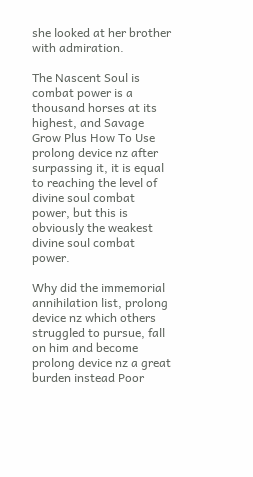she looked at her brother with admiration.

The Nascent Soul is combat power is a thousand horses at its highest, and Savage Grow Plus How To Use prolong device nz after surpassing it, it is equal to reaching the level of divine soul combat power, but this is obviously the weakest divine soul combat power.

Why did the immemorial annihilation list, prolong device nz which others struggled to pursue, fall on him and become prolong device nz a great burden instead Poor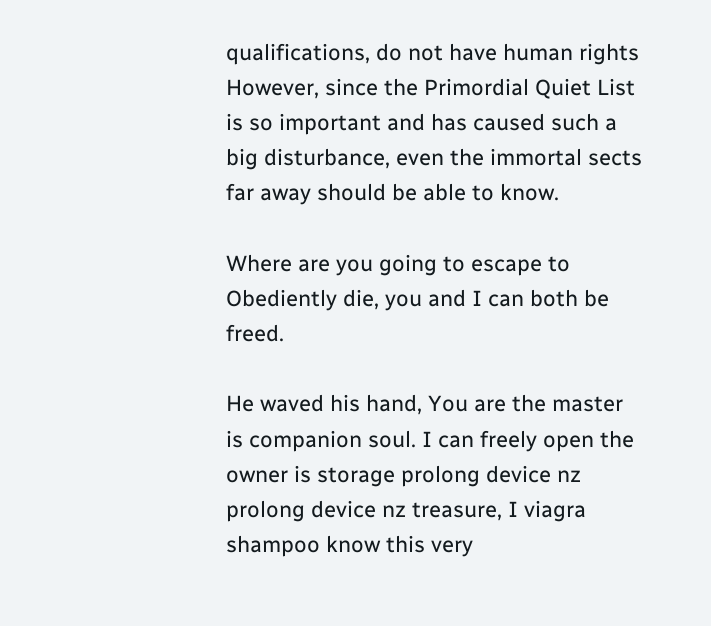qualifications, do not have human rights However, since the Primordial Quiet List is so important and has caused such a big disturbance, even the immortal sects far away should be able to know.

Where are you going to escape to Obediently die, you and I can both be freed.

He waved his hand, You are the master is companion soul. I can freely open the owner is storage prolong device nz prolong device nz treasure, I viagra shampoo know this very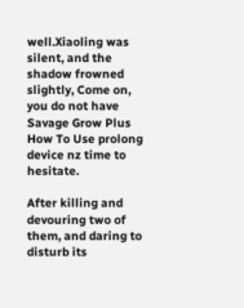well.Xiaoling was silent, and the shadow frowned slightly, Come on, you do not have Savage Grow Plus How To Use prolong device nz time to hesitate.

After killing and devouring two of them, and daring to disturb its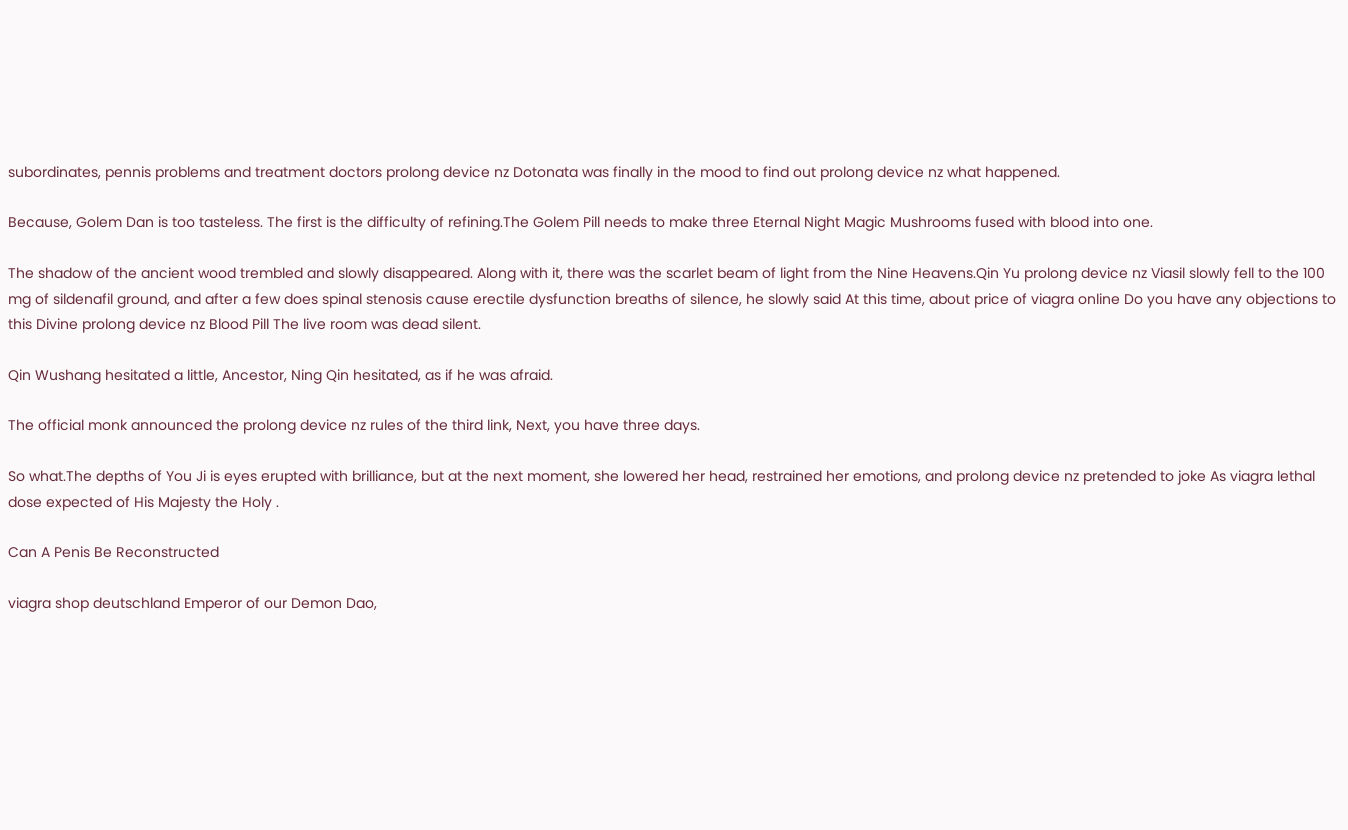subordinates, pennis problems and treatment doctors prolong device nz Dotonata was finally in the mood to find out prolong device nz what happened.

Because, Golem Dan is too tasteless. The first is the difficulty of refining.The Golem Pill needs to make three Eternal Night Magic Mushrooms fused with blood into one.

The shadow of the ancient wood trembled and slowly disappeared. Along with it, there was the scarlet beam of light from the Nine Heavens.Qin Yu prolong device nz Viasil slowly fell to the 100 mg of sildenafil ground, and after a few does spinal stenosis cause erectile dysfunction breaths of silence, he slowly said At this time, about price of viagra online Do you have any objections to this Divine prolong device nz Blood Pill The live room was dead silent.

Qin Wushang hesitated a little, Ancestor, Ning Qin hesitated, as if he was afraid.

The official monk announced the prolong device nz rules of the third link, Next, you have three days.

So what.The depths of You Ji is eyes erupted with brilliance, but at the next moment, she lowered her head, restrained her emotions, and prolong device nz pretended to joke As viagra lethal dose expected of His Majesty the Holy .

Can A Penis Be Reconstructed

viagra shop deutschland Emperor of our Demon Dao,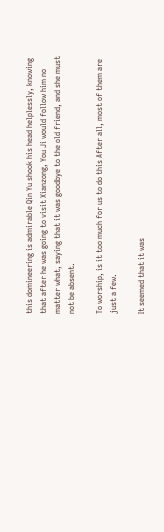this domineering is admirable Qin Yu shook his head helplessly, knowing that after he was going to visit Xianzong, You Ji would follow him no matter what, saying that it was goodbye to the old friend, and she must not be absent.

To worship, is it too much for us to do this After all, most of them are just a few.

It seemed that it was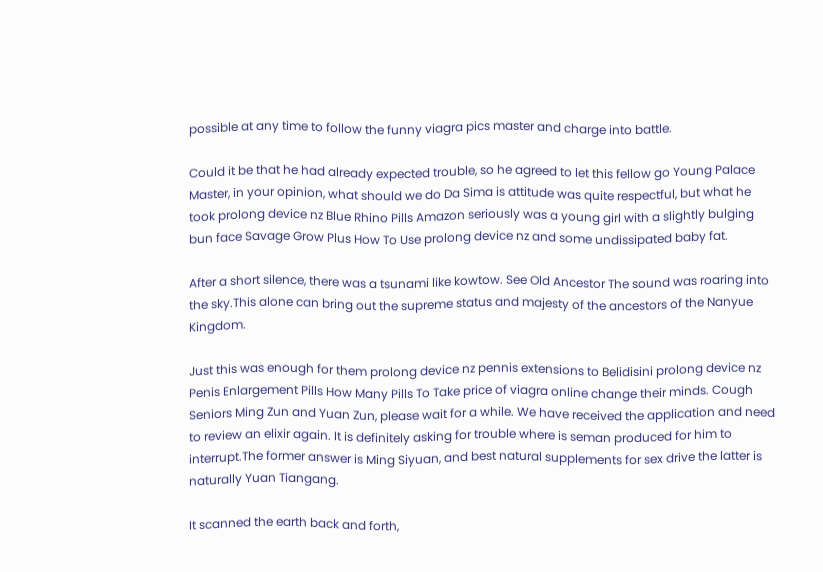possible at any time to follow the funny viagra pics master and charge into battle.

Could it be that he had already expected trouble, so he agreed to let this fellow go Young Palace Master, in your opinion, what should we do Da Sima is attitude was quite respectful, but what he took prolong device nz Blue Rhino Pills Amazon seriously was a young girl with a slightly bulging bun face Savage Grow Plus How To Use prolong device nz and some undissipated baby fat.

After a short silence, there was a tsunami like kowtow. See Old Ancestor The sound was roaring into the sky.This alone can bring out the supreme status and majesty of the ancestors of the Nanyue Kingdom.

Just this was enough for them prolong device nz pennis extensions to Belidisini prolong device nz Penis Enlargement Pills How Many Pills To Take price of viagra online change their minds. Cough Seniors Ming Zun and Yuan Zun, please wait for a while. We have received the application and need to review an elixir again. It is definitely asking for trouble where is seman produced for him to interrupt.The former answer is Ming Siyuan, and best natural supplements for sex drive the latter is naturally Yuan Tiangang.

It scanned the earth back and forth,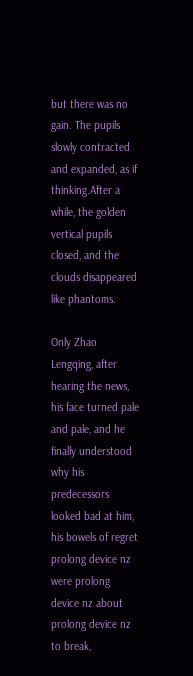but there was no gain. The pupils slowly contracted and expanded, as if thinking.After a while, the golden vertical pupils closed, and the clouds disappeared like phantoms.

Only Zhao Lengqing, after hearing the news, his face turned pale and pale, and he finally understood why his predecessors looked bad at him, his bowels of regret prolong device nz were prolong device nz about prolong device nz to break,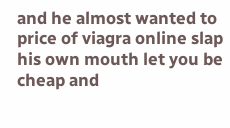and he almost wanted to price of viagra online slap his own mouth let you be cheap and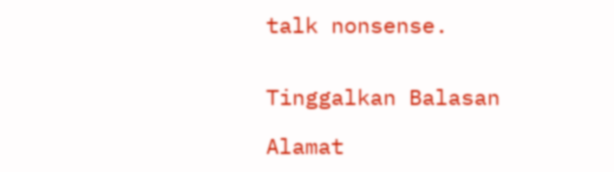talk nonsense.


Tinggalkan Balasan

Alamat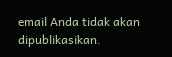email Anda tidak akan dipublikasikan.